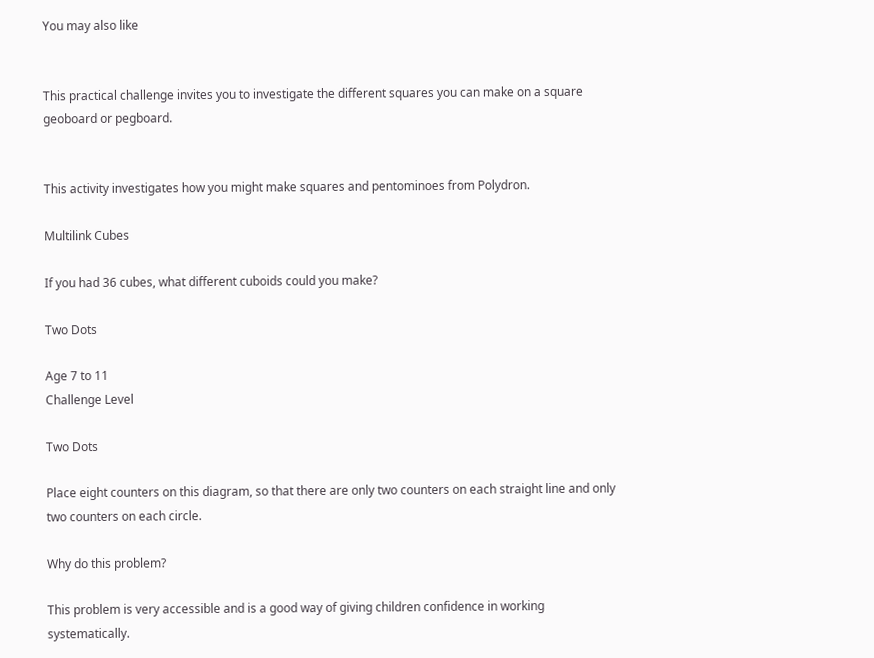You may also like


This practical challenge invites you to investigate the different squares you can make on a square geoboard or pegboard.


This activity investigates how you might make squares and pentominoes from Polydron.

Multilink Cubes

If you had 36 cubes, what different cuboids could you make?

Two Dots

Age 7 to 11
Challenge Level

Two Dots

Place eight counters on this diagram, so that there are only two counters on each straight line and only two counters on each circle.

Why do this problem?

This problem is very accessible and is a good way of giving children confidence in working systematically.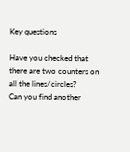Key questions

Have you checked that there are two counters on all the lines/circles?
Can you find another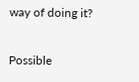way of doing it?

Possible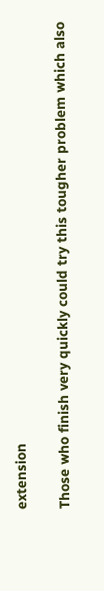extension

Those who finish very quickly could try this tougher problem which also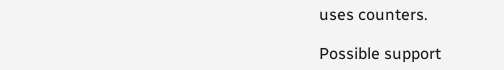uses counters.

Possible support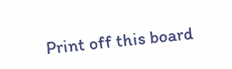Print off this board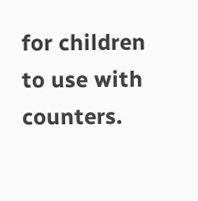for children to use with counters.